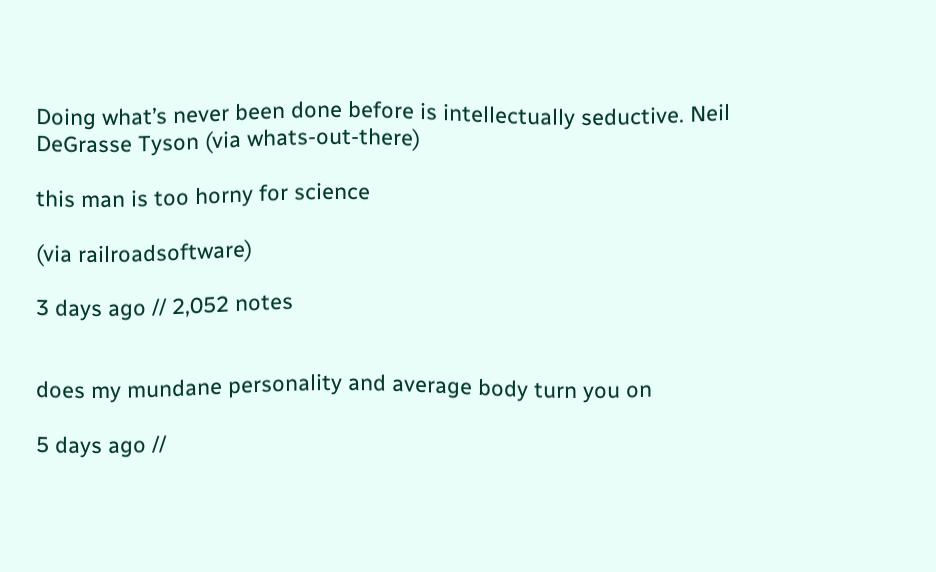Doing what’s never been done before is intellectually seductive. Neil DeGrasse Tyson (via whats-out-there)

this man is too horny for science

(via railroadsoftware)

3 days ago // 2,052 notes


does my mundane personality and average body turn you on

5 days ago //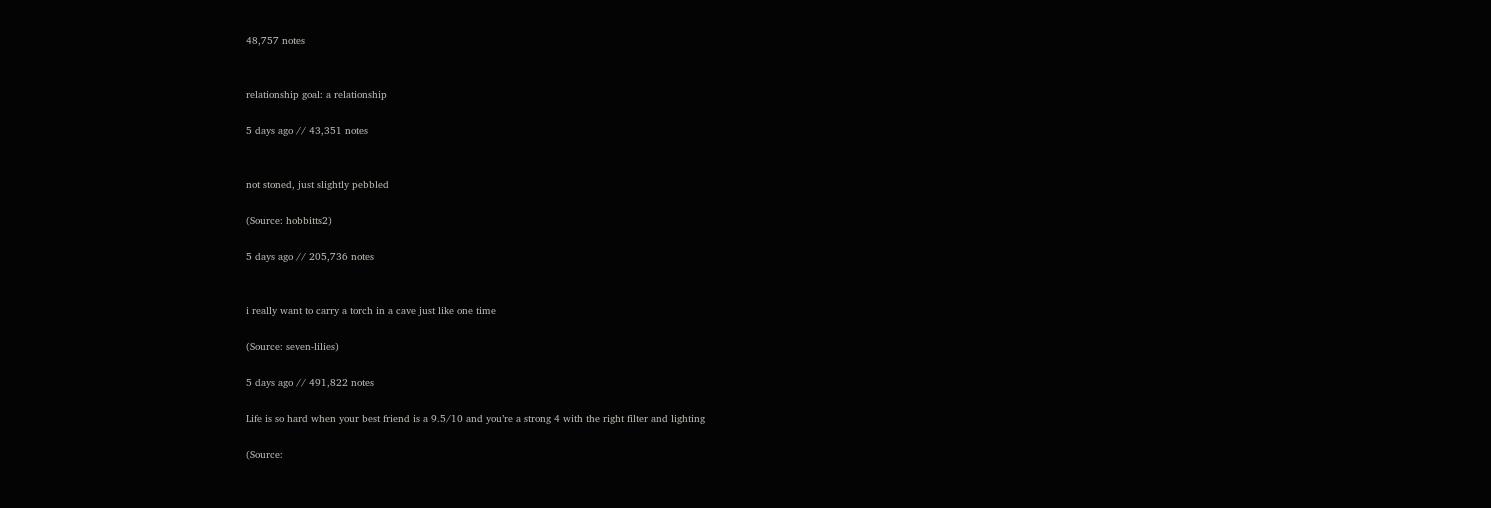48,757 notes


relationship goal: a relationship

5 days ago // 43,351 notes


not stoned, just slightly pebbled

(Source: hobbitts2)

5 days ago // 205,736 notes


i really want to carry a torch in a cave just like one time

(Source: seven-lilies)

5 days ago // 491,822 notes

Life is so hard when your best friend is a 9.5/10 and you’re a strong 4 with the right filter and lighting

(Source: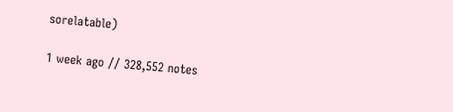sorelatable)

1 week ago // 328,552 notes